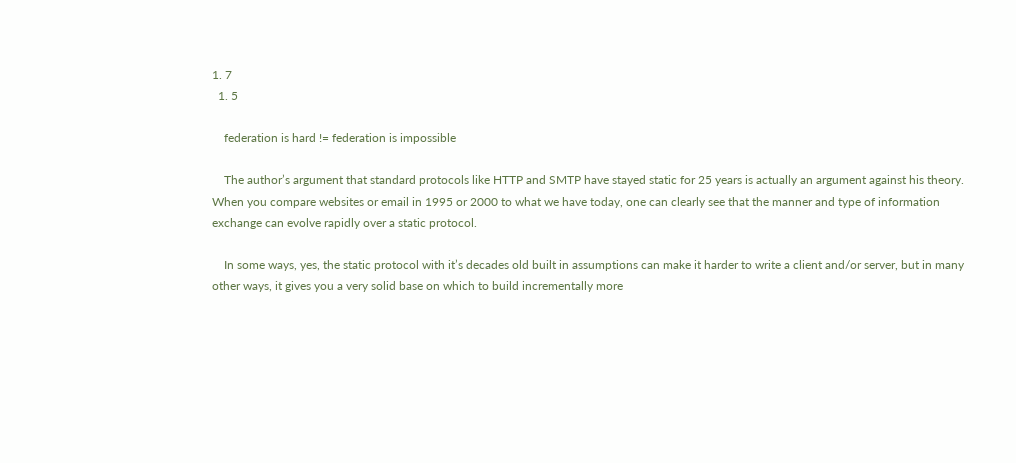1. 7
  1. 5

    federation is hard != federation is impossible

    The author’s argument that standard protocols like HTTP and SMTP have stayed static for 25 years is actually an argument against his theory. When you compare websites or email in 1995 or 2000 to what we have today, one can clearly see that the manner and type of information exchange can evolve rapidly over a static protocol.

    In some ways, yes, the static protocol with it’s decades old built in assumptions can make it harder to write a client and/or server, but in many other ways, it gives you a very solid base on which to build incrementally more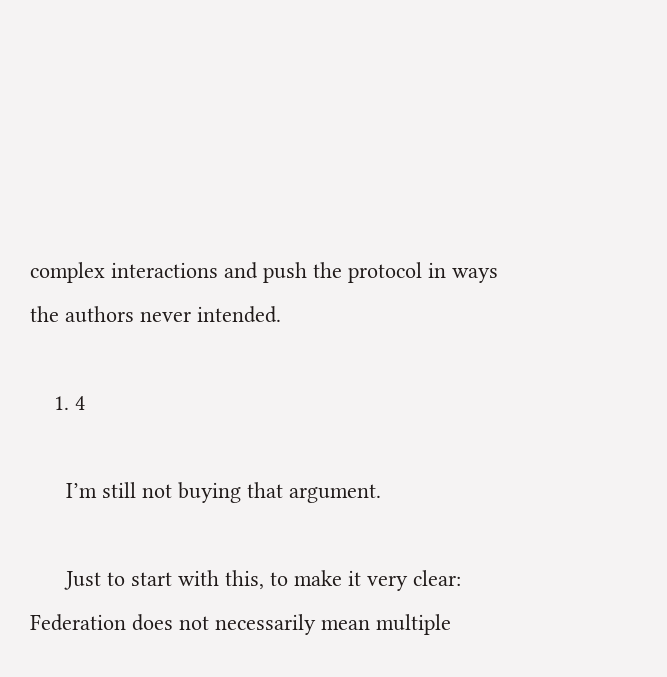complex interactions and push the protocol in ways the authors never intended.

    1. 4

      I’m still not buying that argument.

      Just to start with this, to make it very clear: Federation does not necessarily mean multiple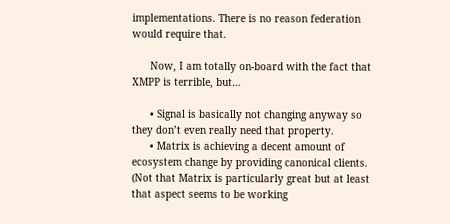implementations. There is no reason federation would require that.

      Now, I am totally on-board with the fact that XMPP is terrible, but…

      • Signal is basically not changing anyway so they don’t even really need that property.
      • Matrix is achieving a decent amount of ecosystem change by providing canonical clients. (Not that Matrix is particularly great but at least that aspect seems to be working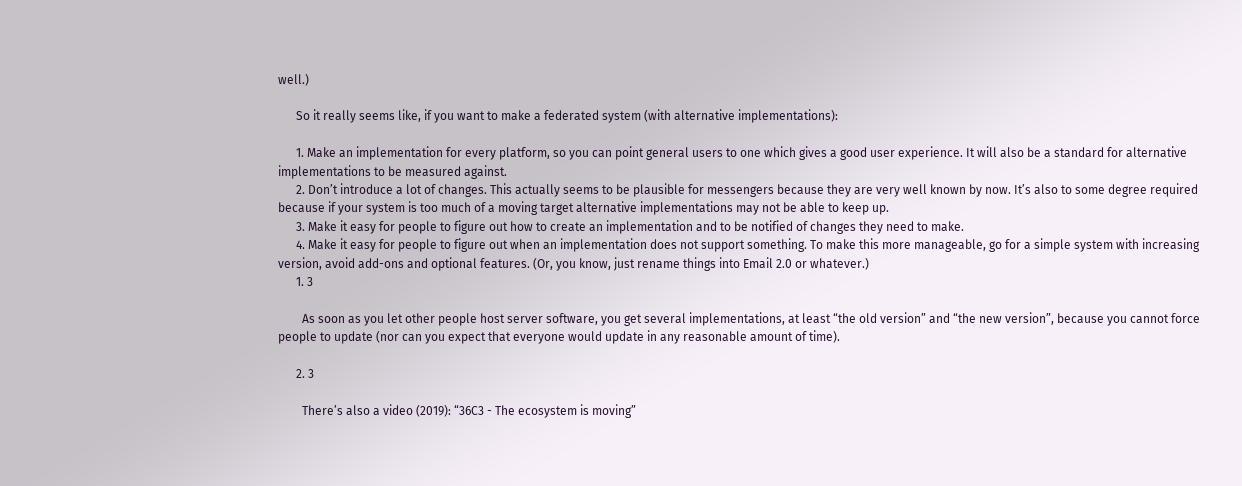well.)

      So it really seems like, if you want to make a federated system (with alternative implementations):

      1. Make an implementation for every platform, so you can point general users to one which gives a good user experience. It will also be a standard for alternative implementations to be measured against.
      2. Don’t introduce a lot of changes. This actually seems to be plausible for messengers because they are very well known by now. It’s also to some degree required because if your system is too much of a moving target alternative implementations may not be able to keep up.
      3. Make it easy for people to figure out how to create an implementation and to be notified of changes they need to make.
      4. Make it easy for people to figure out when an implementation does not support something. To make this more manageable, go for a simple system with increasing version, avoid add-ons and optional features. (Or, you know, just rename things into Email 2.0 or whatever.)
      1. 3

        As soon as you let other people host server software, you get several implementations, at least “the old version” and “the new version”, because you cannot force people to update (nor can you expect that everyone would update in any reasonable amount of time).

      2. 3

        There’s also a video (2019): “36C3 - The ecosystem is moving”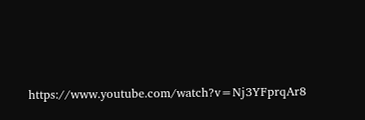https://www.youtube.com/watch?v=Nj3YFprqAr8